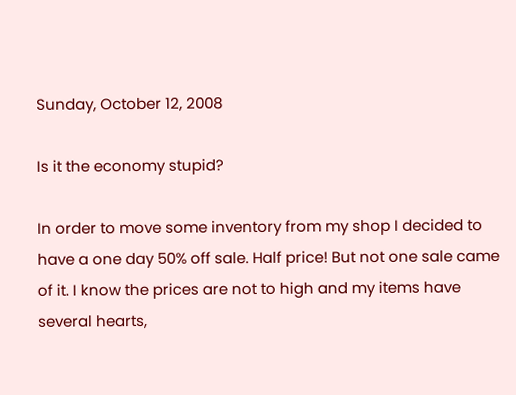Sunday, October 12, 2008

Is it the economy stupid?

In order to move some inventory from my shop I decided to have a one day 50% off sale. Half price! But not one sale came of it. I know the prices are not to high and my items have several hearts,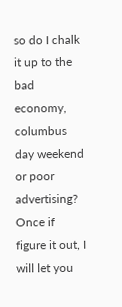so do I chalk it up to the bad economy, columbus day weekend or poor advertising?
Once if figure it out, I will let you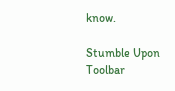know.

Stumble Upon Toolbar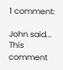1 comment:

John said...
This comment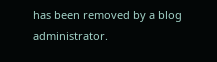has been removed by a blog administrator.